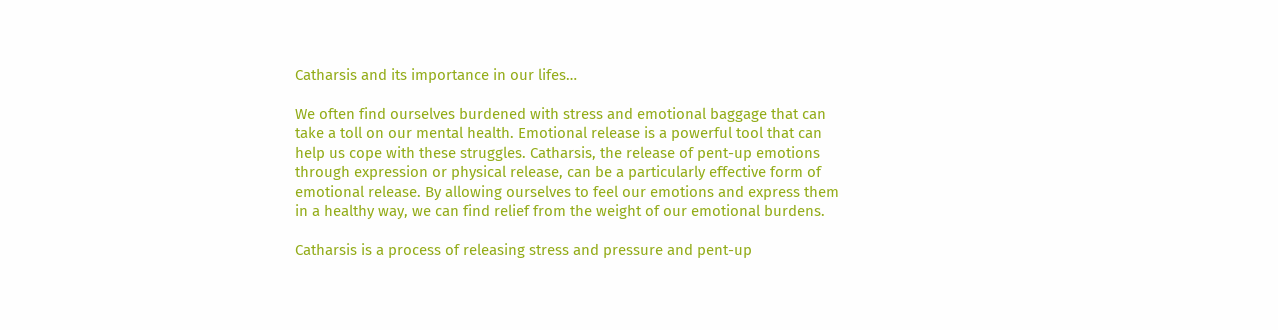Catharsis and its importance in our lifes…

We often find ourselves burdened with stress and emotional baggage that can take a toll on our mental health. Emotional release is a powerful tool that can help us cope with these struggles. Catharsis, the release of pent-up emotions through expression or physical release, can be a particularly effective form of emotional release. By allowing ourselves to feel our emotions and express them in a healthy way, we can find relief from the weight of our emotional burdens.

Catharsis is a process of releasing stress and pressure and pent-up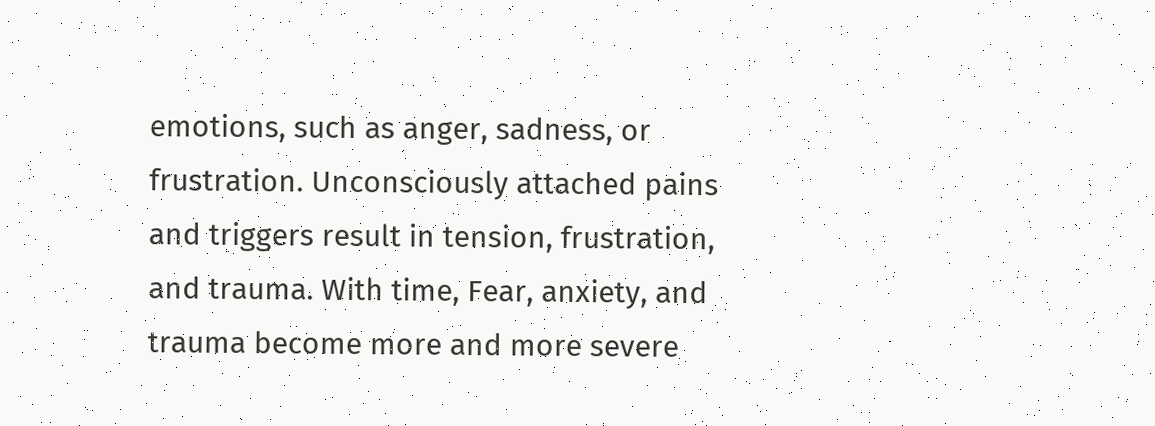emotions, such as anger, sadness, or frustration. Unconsciously attached pains and triggers result in tension, frustration, and trauma. With time, Fear, anxiety, and trauma become more and more severe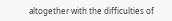altogether with the difficulties of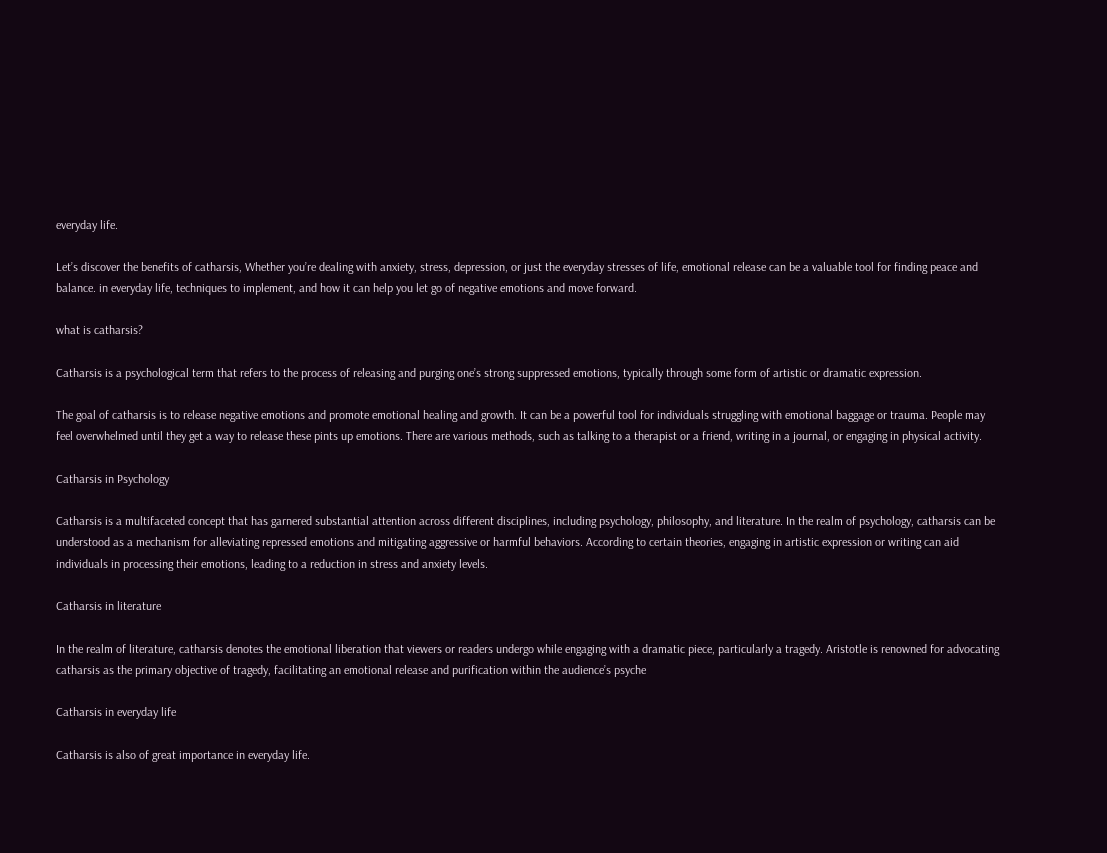everyday life.

Let’s discover the benefits of catharsis, Whether you’re dealing with anxiety, stress, depression, or just the everyday stresses of life, emotional release can be a valuable tool for finding peace and balance. in everyday life, techniques to implement, and how it can help you let go of negative emotions and move forward.

what is catharsis?

Catharsis is a psychological term that refers to the process of releasing and purging one’s strong suppressed emotions, typically through some form of artistic or dramatic expression.

The goal of catharsis is to release negative emotions and promote emotional healing and growth. It can be a powerful tool for individuals struggling with emotional baggage or trauma. People may feel overwhelmed until they get a way to release these pints up emotions. There are various methods, such as talking to a therapist or a friend, writing in a journal, or engaging in physical activity.

Catharsis in Psychology

Catharsis is a multifaceted concept that has garnered substantial attention across different disciplines, including psychology, philosophy, and literature. In the realm of psychology, catharsis can be understood as a mechanism for alleviating repressed emotions and mitigating aggressive or harmful behaviors. According to certain theories, engaging in artistic expression or writing can aid individuals in processing their emotions, leading to a reduction in stress and anxiety levels.

Catharsis in literature

In the realm of literature, catharsis denotes the emotional liberation that viewers or readers undergo while engaging with a dramatic piece, particularly a tragedy. Aristotle is renowned for advocating catharsis as the primary objective of tragedy, facilitating an emotional release and purification within the audience’s psyche

Catharsis in everyday life

Catharsis is also of great importance in everyday life.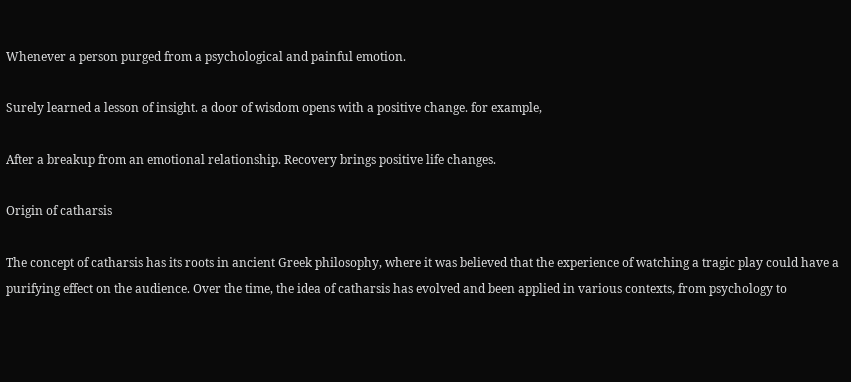Whenever a person purged from a psychological and painful emotion.

Surely learned a lesson of insight. a door of wisdom opens with a positive change. for example,

After a breakup from an emotional relationship. Recovery brings positive life changes.

Origin of catharsis

The concept of catharsis has its roots in ancient Greek philosophy, where it was believed that the experience of watching a tragic play could have a purifying effect on the audience. Over the time, the idea of catharsis has evolved and been applied in various contexts, from psychology to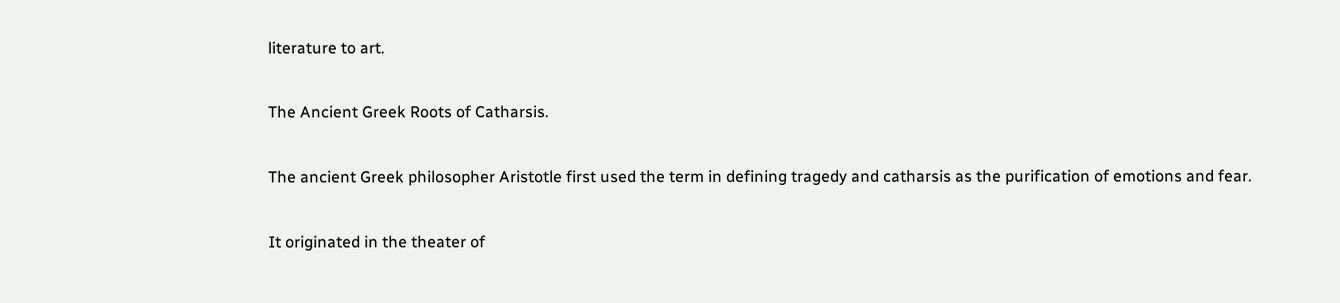literature to art.

The Ancient Greek Roots of Catharsis.

The ancient Greek philosopher Aristotle first used the term in defining tragedy and catharsis as the purification of emotions and fear.

It originated in the theater of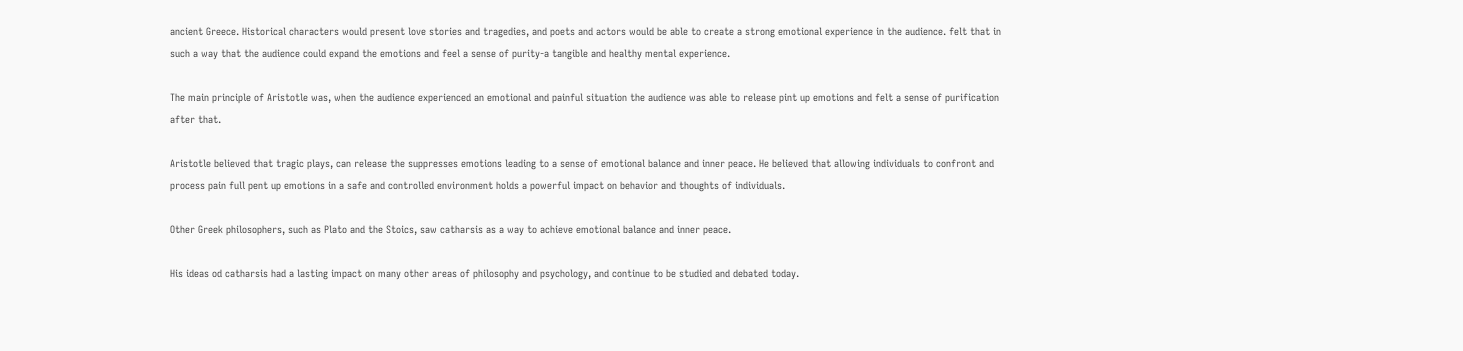ancient Greece. Historical characters would present love stories and tragedies, and poets and actors would be able to create a strong emotional experience in the audience. felt that in such a way that the audience could expand the emotions and feel a sense of purity-a tangible and healthy mental experience.

The main principle of Aristotle was, when the audience experienced an emotional and painful situation the audience was able to release pint up emotions and felt a sense of purification after that.

Aristotle believed that tragic plays, can release the suppresses emotions leading to a sense of emotional balance and inner peace. He believed that allowing individuals to confront and process pain full pent up emotions in a safe and controlled environment holds a powerful impact on behavior and thoughts of individuals.

Other Greek philosophers, such as Plato and the Stoics, saw catharsis as a way to achieve emotional balance and inner peace.

His ideas od catharsis had a lasting impact on many other areas of philosophy and psychology, and continue to be studied and debated today.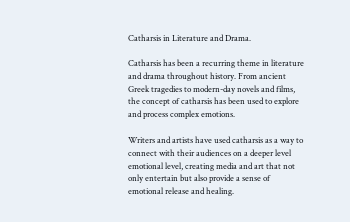Catharsis in Literature and Drama.

Catharsis has been a recurring theme in literature and drama throughout history. From ancient Greek tragedies to modern-day novels and films, the concept of catharsis has been used to explore and process complex emotions.

Writers and artists have used catharsis as a way to connect with their audiences on a deeper level emotional level, creating media and art that not only entertain but also provide a sense of emotional release and healing.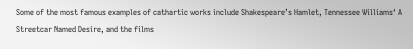Some of the most famous examples of cathartic works include Shakespeare’s Hamlet, Tennessee Williams‘ A Streetcar Named Desire, and the films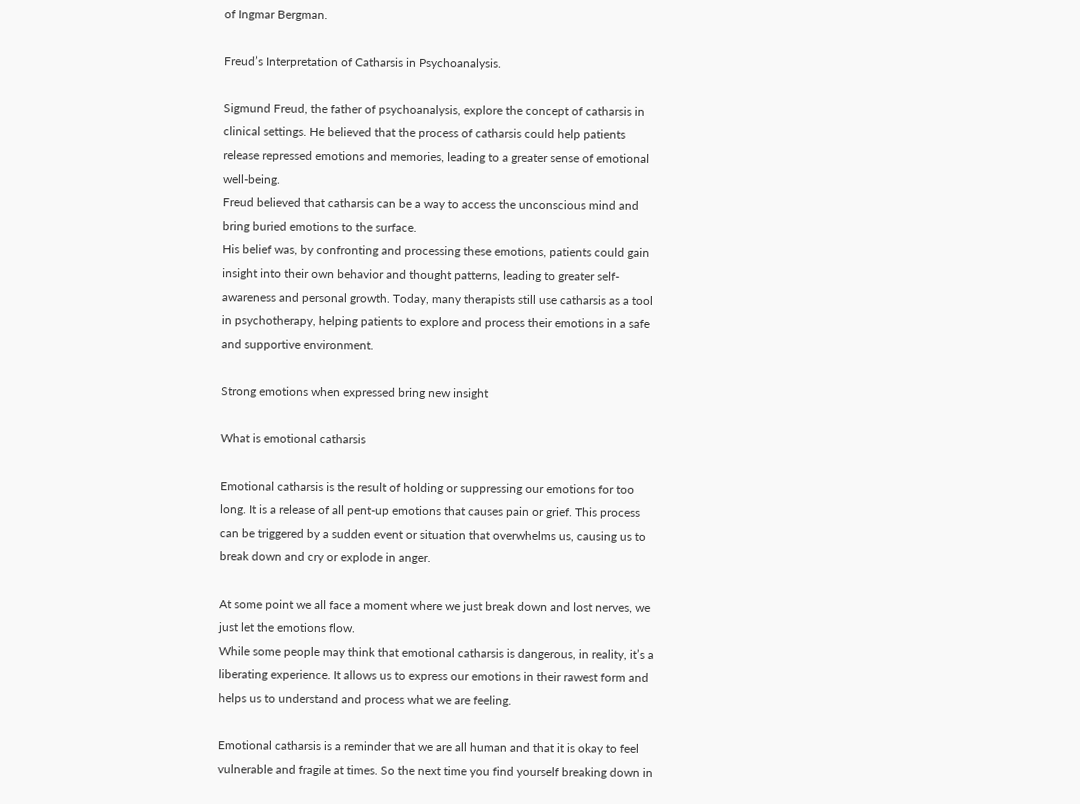of Ingmar Bergman.

Freud’s Interpretation of Catharsis in Psychoanalysis.

Sigmund Freud, the father of psychoanalysis, explore the concept of catharsis in clinical settings. He believed that the process of catharsis could help patients release repressed emotions and memories, leading to a greater sense of emotional well-being.
Freud believed that catharsis can be a way to access the unconscious mind and bring buried emotions to the surface.
His belief was, by confronting and processing these emotions, patients could gain insight into their own behavior and thought patterns, leading to greater self-awareness and personal growth. Today, many therapists still use catharsis as a tool in psychotherapy, helping patients to explore and process their emotions in a safe and supportive environment.

Strong emotions when expressed bring new insight

What is emotional catharsis

Emotional catharsis is the result of holding or suppressing our emotions for too long. It is a release of all pent-up emotions that causes pain or grief. This process can be triggered by a sudden event or situation that overwhelms us, causing us to break down and cry or explode in anger.

At some point we all face a moment where we just break down and lost nerves, we just let the emotions flow.
While some people may think that emotional catharsis is dangerous, in reality, it’s a liberating experience. It allows us to express our emotions in their rawest form and helps us to understand and process what we are feeling.

Emotional catharsis is a reminder that we are all human and that it is okay to feel vulnerable and fragile at times. So the next time you find yourself breaking down in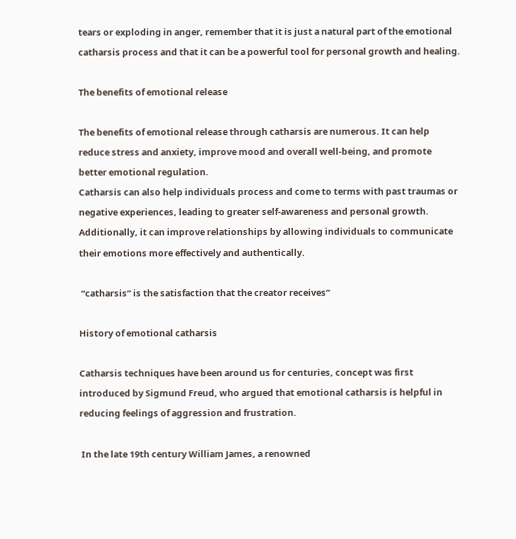tears or exploding in anger, remember that it is just a natural part of the emotional catharsis process and that it can be a powerful tool for personal growth and healing.

The benefits of emotional release

The benefits of emotional release through catharsis are numerous. It can help reduce stress and anxiety, improve mood and overall well-being, and promote better emotional regulation.
Catharsis can also help individuals process and come to terms with past traumas or negative experiences, leading to greater self-awareness and personal growth.
Additionally, it can improve relationships by allowing individuals to communicate their emotions more effectively and authentically.

 “catharsis” is the satisfaction that the creator receives”

History of emotional catharsis

Catharsis techniques have been around us for centuries, concept was first introduced by Sigmund Freud, who argued that emotional catharsis is helpful in reducing feelings of aggression and frustration.

 In the late 19th century William James, a renowned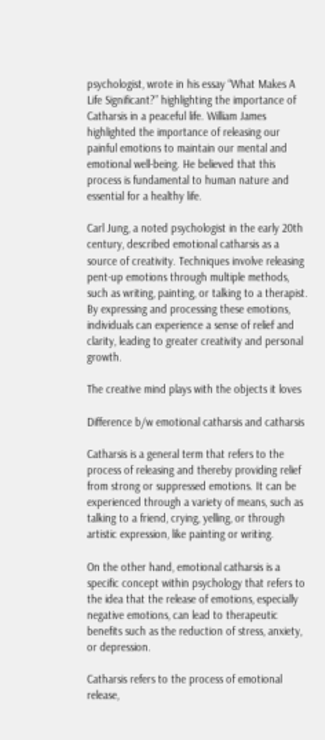psychologist, wrote in his essay “What Makes A Life Significant?” highlighting the importance of Catharsis in a peaceful life. William James highlighted the importance of releasing our painful emotions to maintain our mental and emotional well-being. He believed that this process is fundamental to human nature and essential for a healthy life.

Carl Jung, a noted psychologist in the early 20th century, described emotional catharsis as a source of creativity. Techniques involve releasing pent-up emotions through multiple methods, such as writing, painting, or talking to a therapist. By expressing and processing these emotions, individuals can experience a sense of relief and clarity, leading to greater creativity and personal growth.

The creative mind plays with the objects it loves

Difference b/w emotional catharsis and catharsis

Catharsis is a general term that refers to the process of releasing and thereby providing relief from strong or suppressed emotions. It can be experienced through a variety of means, such as talking to a friend, crying, yelling, or through artistic expression, like painting or writing.

On the other hand, emotional catharsis is a specific concept within psychology that refers to the idea that the release of emotions, especially negative emotions, can lead to therapeutic benefits such as the reduction of stress, anxiety, or depression.

Catharsis refers to the process of emotional release,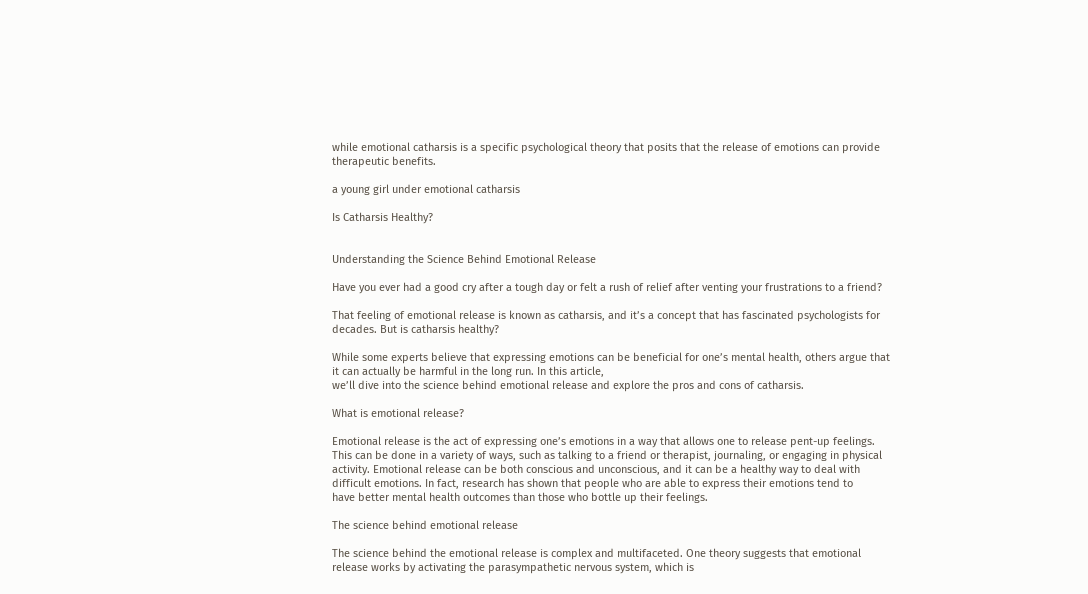while emotional catharsis is a specific psychological theory that posits that the release of emotions can provide therapeutic benefits.

a young girl under emotional catharsis

Is Catharsis Healthy?


Understanding the Science Behind Emotional Release

Have you ever had a good cry after a tough day or felt a rush of relief after venting your frustrations to a friend?

That feeling of emotional release is known as catharsis, and it’s a concept that has fascinated psychologists for decades. But is catharsis healthy?

While some experts believe that expressing emotions can be beneficial for one’s mental health, others argue that it can actually be harmful in the long run. In this article,
we’ll dive into the science behind emotional release and explore the pros and cons of catharsis.

What is emotional release?

Emotional release is the act of expressing one’s emotions in a way that allows one to release pent-up feelings.
This can be done in a variety of ways, such as talking to a friend or therapist, journaling, or engaging in physical activity. Emotional release can be both conscious and unconscious, and it can be a healthy way to deal with difficult emotions. In fact, research has shown that people who are able to express their emotions tend to
have better mental health outcomes than those who bottle up their feelings.

The science behind emotional release

The science behind the emotional release is complex and multifaceted. One theory suggests that emotional release works by activating the parasympathetic nervous system, which is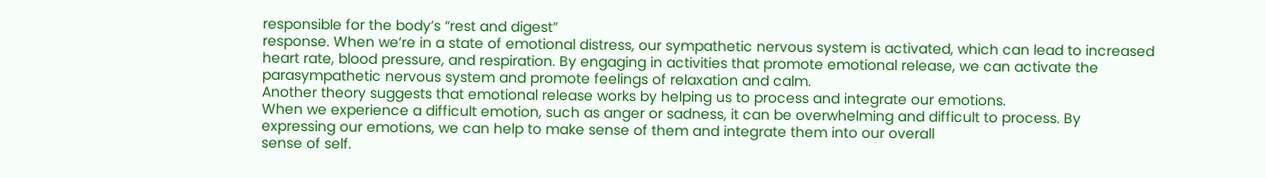responsible for the body’s “rest and digest”
response. When we’re in a state of emotional distress, our sympathetic nervous system is activated, which can lead to increased heart rate, blood pressure, and respiration. By engaging in activities that promote emotional release, we can activate the parasympathetic nervous system and promote feelings of relaxation and calm.
Another theory suggests that emotional release works by helping us to process and integrate our emotions.
When we experience a difficult emotion, such as anger or sadness, it can be overwhelming and difficult to process. By expressing our emotions, we can help to make sense of them and integrate them into our overall
sense of self.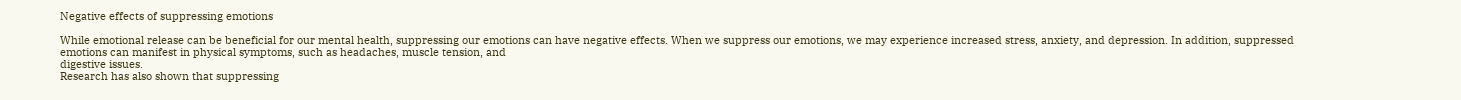Negative effects of suppressing emotions

While emotional release can be beneficial for our mental health, suppressing our emotions can have negative effects. When we suppress our emotions, we may experience increased stress, anxiety, and depression. In addition, suppressed emotions can manifest in physical symptoms, such as headaches, muscle tension, and
digestive issues.
Research has also shown that suppressing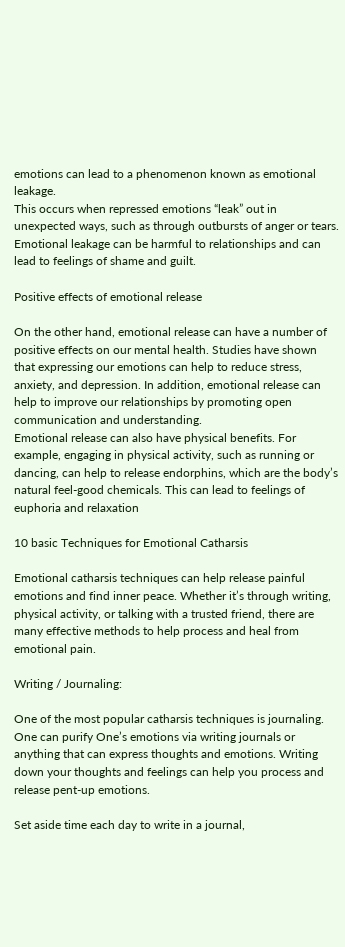emotions can lead to a phenomenon known as emotional leakage.
This occurs when repressed emotions “leak” out in unexpected ways, such as through outbursts of anger or tears. Emotional leakage can be harmful to relationships and can lead to feelings of shame and guilt.

Positive effects of emotional release

On the other hand, emotional release can have a number of positive effects on our mental health. Studies have shown that expressing our emotions can help to reduce stress, anxiety, and depression. In addition, emotional release can help to improve our relationships by promoting open communication and understanding.
Emotional release can also have physical benefits. For example, engaging in physical activity, such as running or dancing, can help to release endorphins, which are the body’s natural feel-good chemicals. This can lead to feelings of euphoria and relaxation

10 basic Techniques for Emotional Catharsis

Emotional catharsis techniques can help release painful emotions and find inner peace. Whether it’s through writing, physical activity, or talking with a trusted friend, there are many effective methods to help process and heal from emotional pain.

Writing / Journaling:

One of the most popular catharsis techniques is journaling. One can purify One’s emotions via writing journals or anything that can express thoughts and emotions. Writing down your thoughts and feelings can help you process and release pent-up emotions.

Set aside time each day to write in a journal,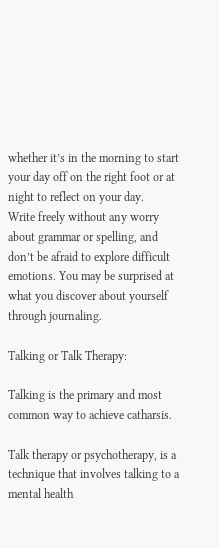whether it’s in the morning to start your day off on the right foot or at night to reflect on your day.
Write freely without any worry about grammar or spelling, and don’t be afraid to explore difficult emotions. You may be surprised at what you discover about yourself through journaling.

Talking or Talk Therapy:

Talking is the primary and most common way to achieve catharsis.

Talk therapy or psychotherapy, is a technique that involves talking to a mental health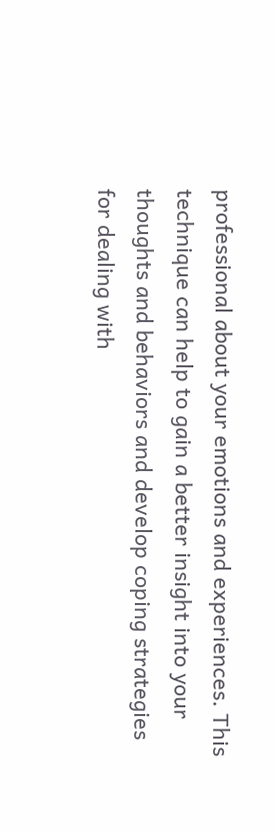professional about your emotions and experiences. This technique can help to gain a better insight into your thoughts and behaviors and develop coping strategies for dealing with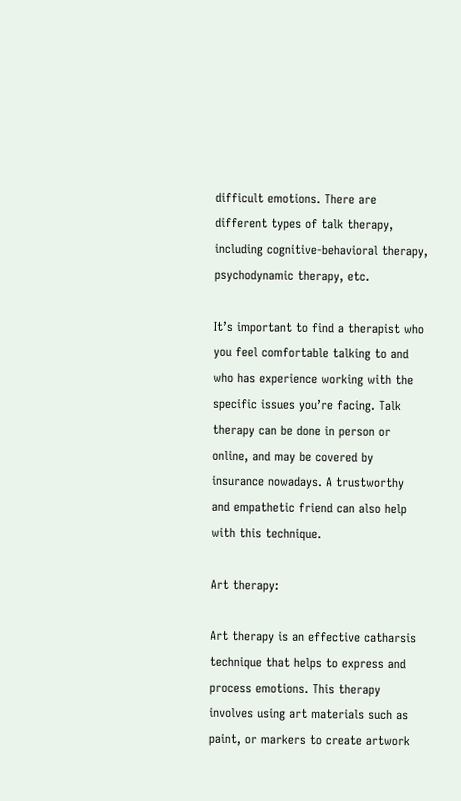difficult emotions. There are different types of talk therapy, including cognitive-behavioral therapy, psychodynamic therapy, etc.

It’s important to find a therapist who you feel comfortable talking to and who has experience working with the specific issues you’re facing. Talk therapy can be done in person or online, and may be covered by insurance nowadays. A trustworthy and empathetic friend can also help with this technique.

Art therapy:

Art therapy is an effective catharsis technique that helps to express and process emotions. This therapy involves using art materials such as paint, or markers to create artwork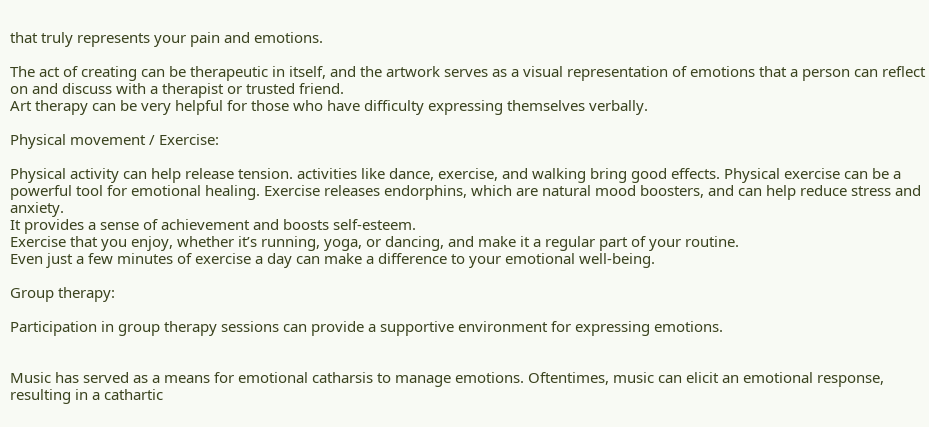that truly represents your pain and emotions.

The act of creating can be therapeutic in itself, and the artwork serves as a visual representation of emotions that a person can reflect on and discuss with a therapist or trusted friend.
Art therapy can be very helpful for those who have difficulty expressing themselves verbally.

Physical movement / Exercise:

Physical activity can help release tension. activities like dance, exercise, and walking bring good effects. Physical exercise can be a powerful tool for emotional healing. Exercise releases endorphins, which are natural mood boosters, and can help reduce stress and anxiety.
It provides a sense of achievement and boosts self-esteem.
Exercise that you enjoy, whether it’s running, yoga, or dancing, and make it a regular part of your routine.
Even just a few minutes of exercise a day can make a difference to your emotional well-being.

Group therapy:

Participation in group therapy sessions can provide a supportive environment for expressing emotions.


Music has served as a means for emotional catharsis to manage emotions. Oftentimes, music can elicit an emotional response, resulting in a cathartic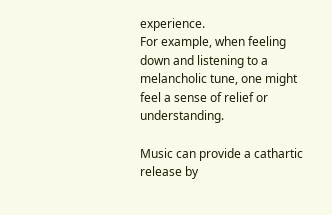experience.
For example, when feeling down and listening to a melancholic tune, one might feel a sense of relief or understanding.

Music can provide a cathartic release by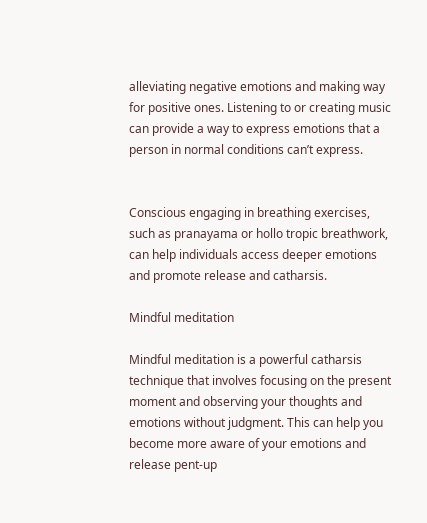alleviating negative emotions and making way for positive ones. Listening to or creating music can provide a way to express emotions that a person in normal conditions can’t express.


Conscious engaging in breathing exercises, such as pranayama or hollo tropic breathwork, can help individuals access deeper emotions and promote release and catharsis.

Mindful meditation

Mindful meditation is a powerful catharsis technique that involves focusing on the present moment and observing your thoughts and emotions without judgment. This can help you become more aware of your emotions and release pent-up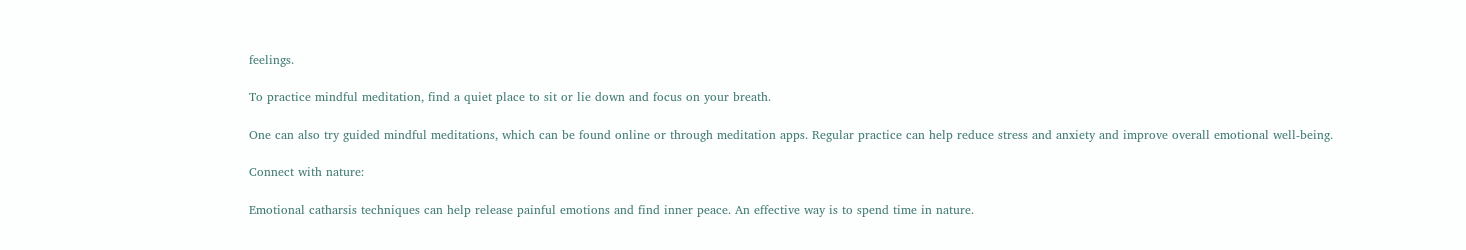feelings.

To practice mindful meditation, find a quiet place to sit or lie down and focus on your breath.

One can also try guided mindful meditations, which can be found online or through meditation apps. Regular practice can help reduce stress and anxiety and improve overall emotional well-being.

Connect with nature:

Emotional catharsis techniques can help release painful emotions and find inner peace. An effective way is to spend time in nature.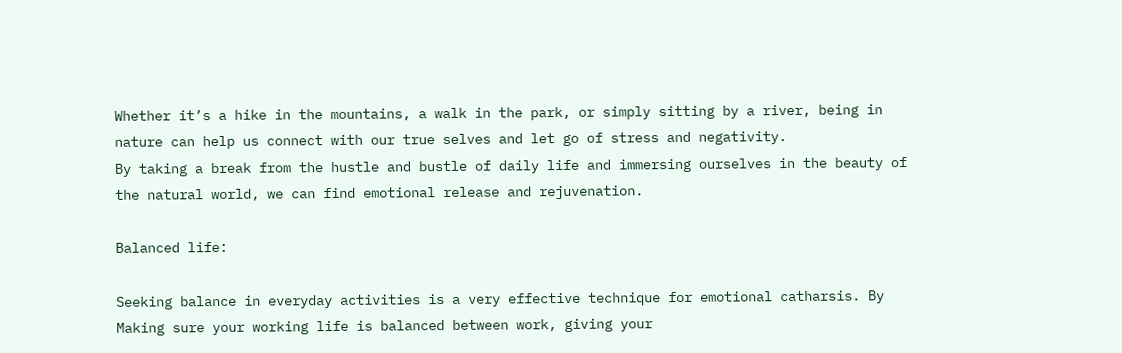Whether it’s a hike in the mountains, a walk in the park, or simply sitting by a river, being in nature can help us connect with our true selves and let go of stress and negativity.
By taking a break from the hustle and bustle of daily life and immersing ourselves in the beauty of the natural world, we can find emotional release and rejuvenation.

Balanced life:

Seeking balance in everyday activities is a very effective technique for emotional catharsis. By Making sure your working life is balanced between work, giving your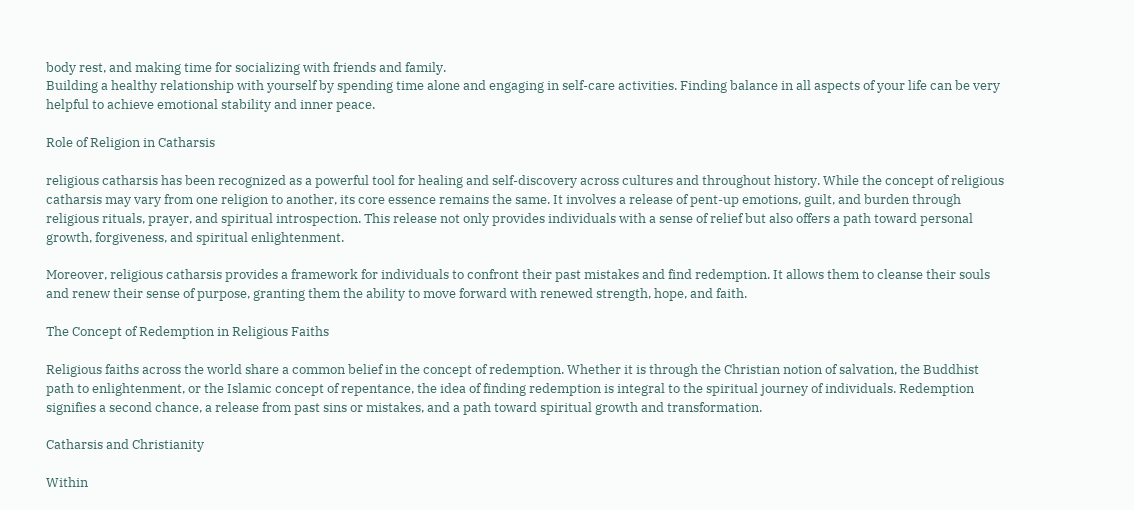body rest, and making time for socializing with friends and family.
Building a healthy relationship with yourself by spending time alone and engaging in self-care activities. Finding balance in all aspects of your life can be very helpful to achieve emotional stability and inner peace.

Role of Religion in Catharsis

religious catharsis has been recognized as a powerful tool for healing and self-discovery across cultures and throughout history. While the concept of religious catharsis may vary from one religion to another, its core essence remains the same. It involves a release of pent-up emotions, guilt, and burden through religious rituals, prayer, and spiritual introspection. This release not only provides individuals with a sense of relief but also offers a path toward personal growth, forgiveness, and spiritual enlightenment.

Moreover, religious catharsis provides a framework for individuals to confront their past mistakes and find redemption. It allows them to cleanse their souls and renew their sense of purpose, granting them the ability to move forward with renewed strength, hope, and faith.

The Concept of Redemption in Religious Faiths

Religious faiths across the world share a common belief in the concept of redemption. Whether it is through the Christian notion of salvation, the Buddhist path to enlightenment, or the Islamic concept of repentance, the idea of finding redemption is integral to the spiritual journey of individuals. Redemption signifies a second chance, a release from past sins or mistakes, and a path toward spiritual growth and transformation.

Catharsis and Christianity

Within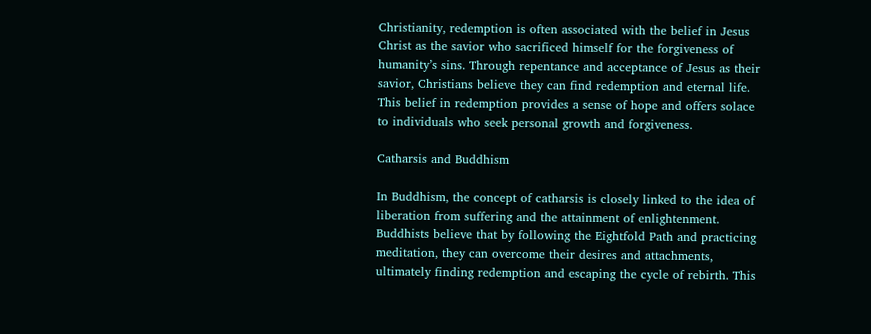Christianity, redemption is often associated with the belief in Jesus Christ as the savior who sacrificed himself for the forgiveness of humanity’s sins. Through repentance and acceptance of Jesus as their savior, Christians believe they can find redemption and eternal life. This belief in redemption provides a sense of hope and offers solace to individuals who seek personal growth and forgiveness.

Catharsis and Buddhism

In Buddhism, the concept of catharsis is closely linked to the idea of liberation from suffering and the attainment of enlightenment. Buddhists believe that by following the Eightfold Path and practicing meditation, they can overcome their desires and attachments, ultimately finding redemption and escaping the cycle of rebirth. This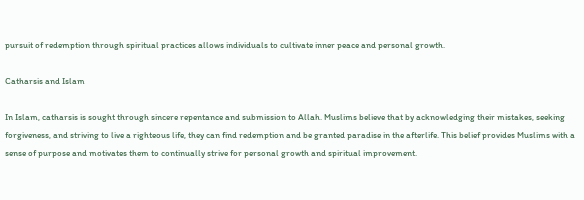pursuit of redemption through spiritual practices allows individuals to cultivate inner peace and personal growth.

Catharsis and Islam

In Islam, catharsis is sought through sincere repentance and submission to Allah. Muslims believe that by acknowledging their mistakes, seeking forgiveness, and striving to live a righteous life, they can find redemption and be granted paradise in the afterlife. This belief provides Muslims with a sense of purpose and motivates them to continually strive for personal growth and spiritual improvement.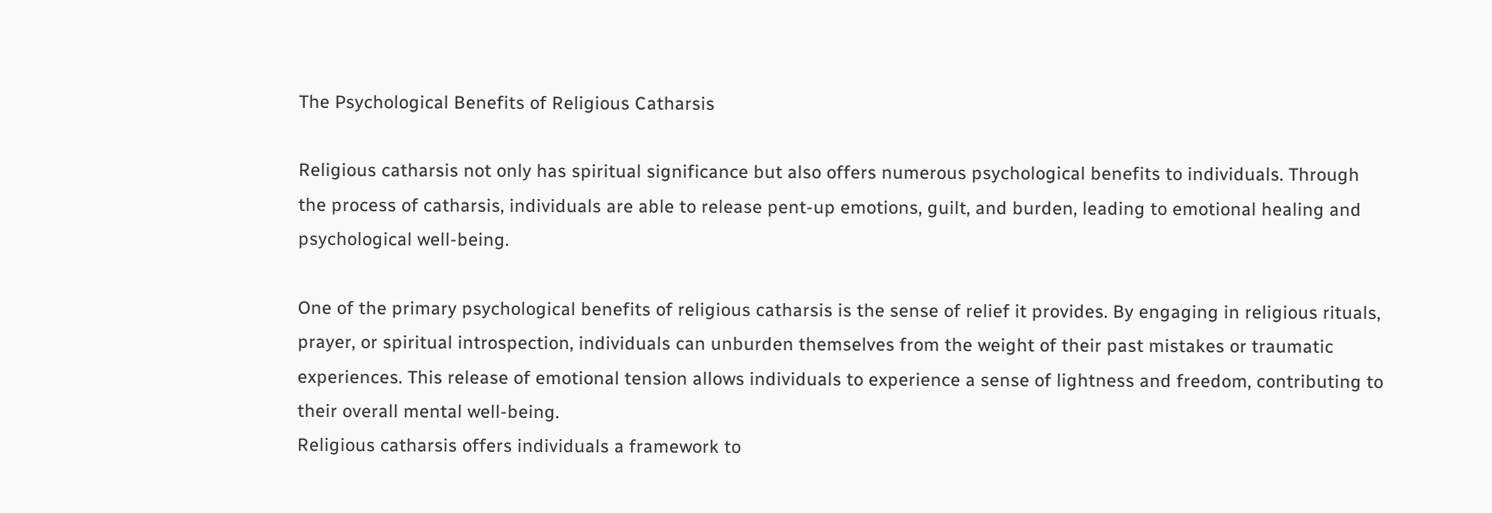The Psychological Benefits of Religious Catharsis

Religious catharsis not only has spiritual significance but also offers numerous psychological benefits to individuals. Through the process of catharsis, individuals are able to release pent-up emotions, guilt, and burden, leading to emotional healing and psychological well-being.

One of the primary psychological benefits of religious catharsis is the sense of relief it provides. By engaging in religious rituals, prayer, or spiritual introspection, individuals can unburden themselves from the weight of their past mistakes or traumatic experiences. This release of emotional tension allows individuals to experience a sense of lightness and freedom, contributing to their overall mental well-being.
Religious catharsis offers individuals a framework to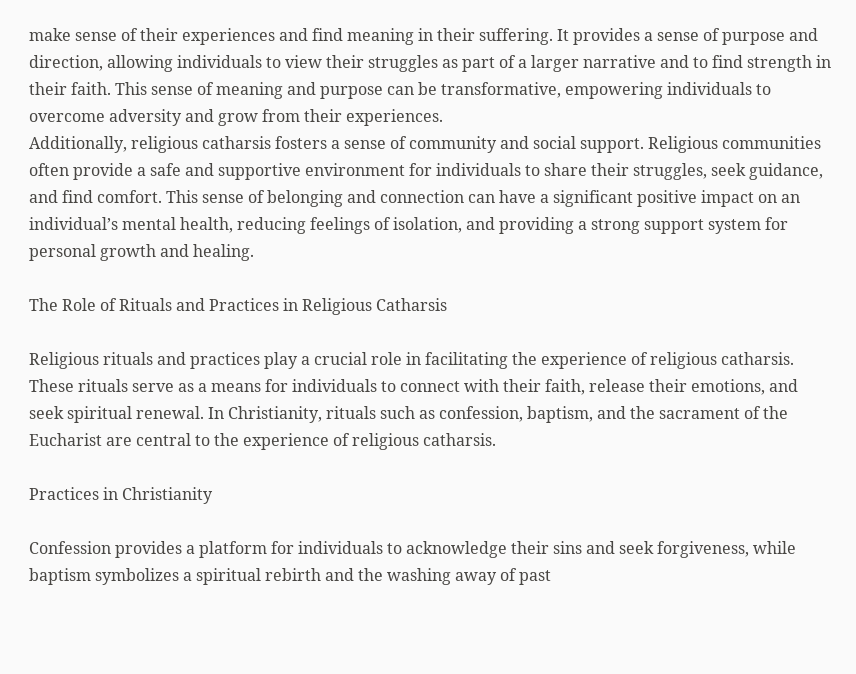make sense of their experiences and find meaning in their suffering. It provides a sense of purpose and direction, allowing individuals to view their struggles as part of a larger narrative and to find strength in their faith. This sense of meaning and purpose can be transformative, empowering individuals to overcome adversity and grow from their experiences.
Additionally, religious catharsis fosters a sense of community and social support. Religious communities often provide a safe and supportive environment for individuals to share their struggles, seek guidance, and find comfort. This sense of belonging and connection can have a significant positive impact on an individual’s mental health, reducing feelings of isolation, and providing a strong support system for personal growth and healing.

The Role of Rituals and Practices in Religious Catharsis

Religious rituals and practices play a crucial role in facilitating the experience of religious catharsis. These rituals serve as a means for individuals to connect with their faith, release their emotions, and seek spiritual renewal. In Christianity, rituals such as confession, baptism, and the sacrament of the Eucharist are central to the experience of religious catharsis.

Practices in Christianity

Confession provides a platform for individuals to acknowledge their sins and seek forgiveness, while baptism symbolizes a spiritual rebirth and the washing away of past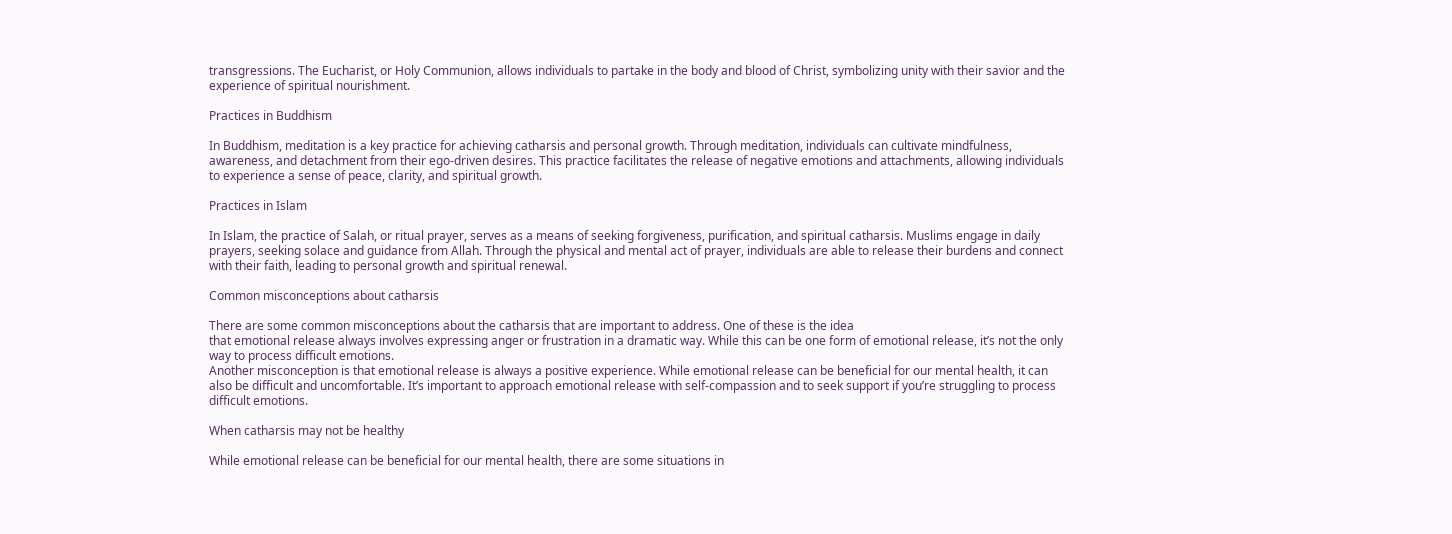transgressions. The Eucharist, or Holy Communion, allows individuals to partake in the body and blood of Christ, symbolizing unity with their savior and the experience of spiritual nourishment.

Practices in Buddhism

In Buddhism, meditation is a key practice for achieving catharsis and personal growth. Through meditation, individuals can cultivate mindfulness, awareness, and detachment from their ego-driven desires. This practice facilitates the release of negative emotions and attachments, allowing individuals to experience a sense of peace, clarity, and spiritual growth.

Practices in Islam

In Islam, the practice of Salah, or ritual prayer, serves as a means of seeking forgiveness, purification, and spiritual catharsis. Muslims engage in daily prayers, seeking solace and guidance from Allah. Through the physical and mental act of prayer, individuals are able to release their burdens and connect with their faith, leading to personal growth and spiritual renewal.

Common misconceptions about catharsis

There are some common misconceptions about the catharsis that are important to address. One of these is the idea
that emotional release always involves expressing anger or frustration in a dramatic way. While this can be one form of emotional release, it’s not the only way to process difficult emotions.
Another misconception is that emotional release is always a positive experience. While emotional release can be beneficial for our mental health, it can also be difficult and uncomfortable. It’s important to approach emotional release with self-compassion and to seek support if you’re struggling to process difficult emotions.

When catharsis may not be healthy

While emotional release can be beneficial for our mental health, there are some situations in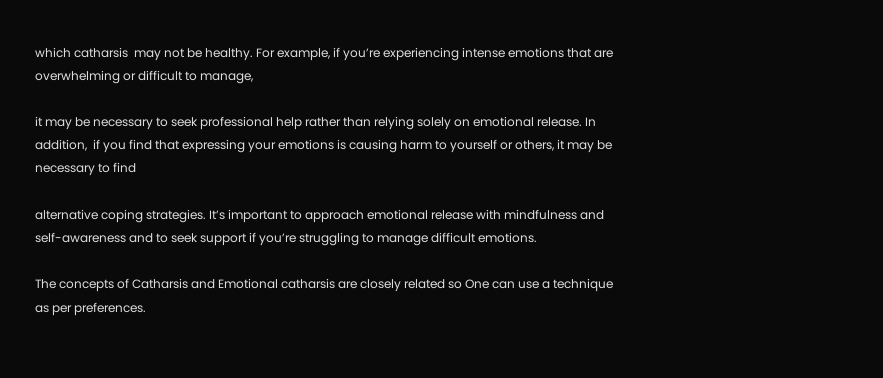which catharsis  may not be healthy. For example, if you’re experiencing intense emotions that are overwhelming or difficult to manage,

it may be necessary to seek professional help rather than relying solely on emotional release. In addition,  if you find that expressing your emotions is causing harm to yourself or others, it may be necessary to find

alternative coping strategies. It’s important to approach emotional release with mindfulness and self-awareness and to seek support if you’re struggling to manage difficult emotions.

The concepts of Catharsis and Emotional catharsis are closely related so One can use a technique as per preferences.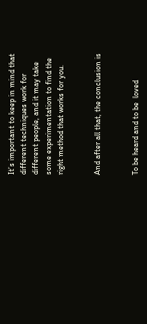It’s important to keep in mind that different techniques work for different people, and it may take some experimentation to find the right method that works for you.


And after all that, the conclusion is


To be heard and to be  loved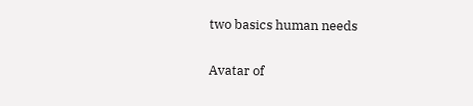two basics human needs

Avatar of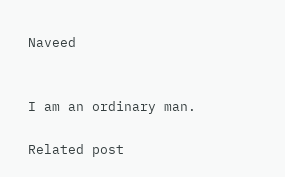Naveed


I am an ordinary man.

Related post